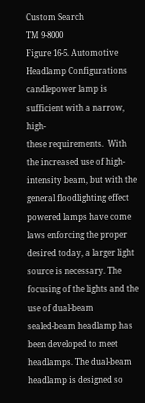Custom Search
TM 9-8000
Figure 16-5. Automotive Headlamp Configurations
candlepower lamp is sufficient with a narrow, high-
these requirements.  With the increased use of high-
intensity beam, but with the general floodlighting effect
powered lamps have come laws enforcing the proper
desired today, a larger light source is necessary. The
focusing of the lights and the use of dual-beam
sealed-beam headlamp has been developed to meet
headlamps. The dual-beam headlamp is designed so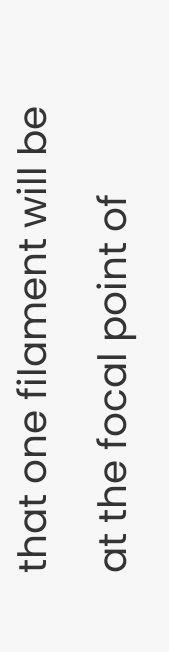that one filament will be at the focal point of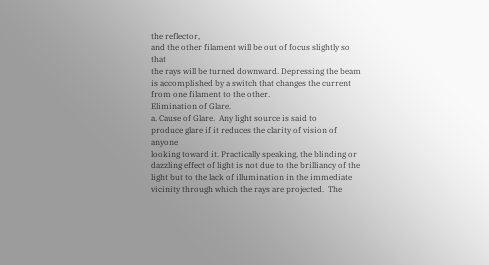the reflector,
and the other filament will be out of focus slightly so that
the rays will be turned downward. Depressing the beam
is accomplished by a switch that changes the current
from one filament to the other.
Elimination of Glare.
a. Cause of Glare.  Any light source is said to
produce glare if it reduces the clarity of vision of anyone
looking toward it. Practically speaking, the blinding or
dazzling effect of light is not due to the brilliancy of the
light but to the lack of illumination in the immediate
vicinity through which the rays are projected.  The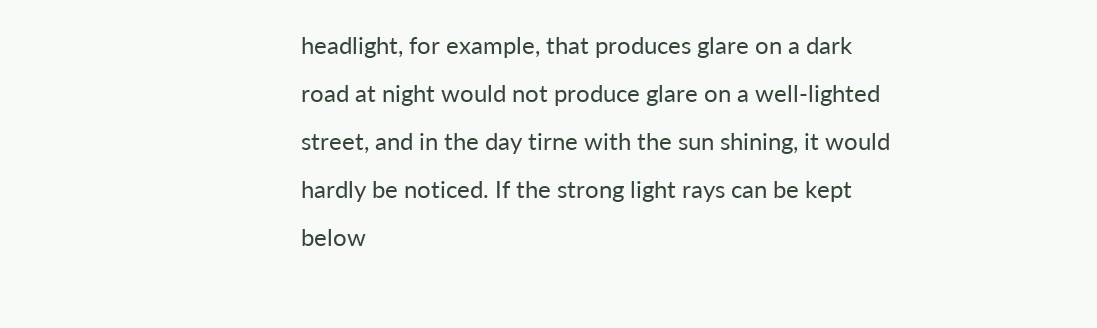headlight, for example, that produces glare on a dark
road at night would not produce glare on a well-lighted
street, and in the day tirne with the sun shining, it would
hardly be noticed. If the strong light rays can be kept
below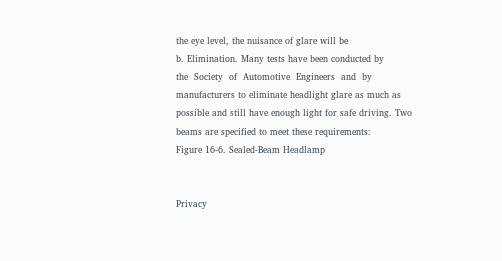the eye level, the nuisance of glare will be
b. Elimination. Many tests have been conducted by
the  Society  of  Automotive  Engineers  and  by
manufacturers to eliminate headlight glare as much as
possible and still have enough light for safe driving. Two
beams are specified to meet these requirements:
Figure 16-6. Sealed-Beam Headlamp


Privacy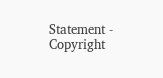Statement - Copyright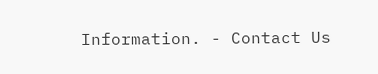Information. - Contact Us